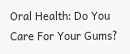Oral Health: Do You Care For Your Gums?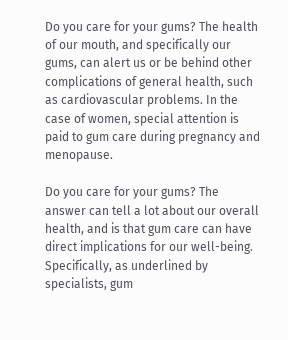Do you care for your gums? The health of our mouth, and specifically our gums, can alert us or be behind other complications of general health, such as cardiovascular problems. In the case of women, special attention is paid to gum care during pregnancy and menopause.

Do you care for your gums? The answer can tell a lot about our overall health, and is that gum care can have direct implications for our well-being. Specifically, as underlined by specialists, gum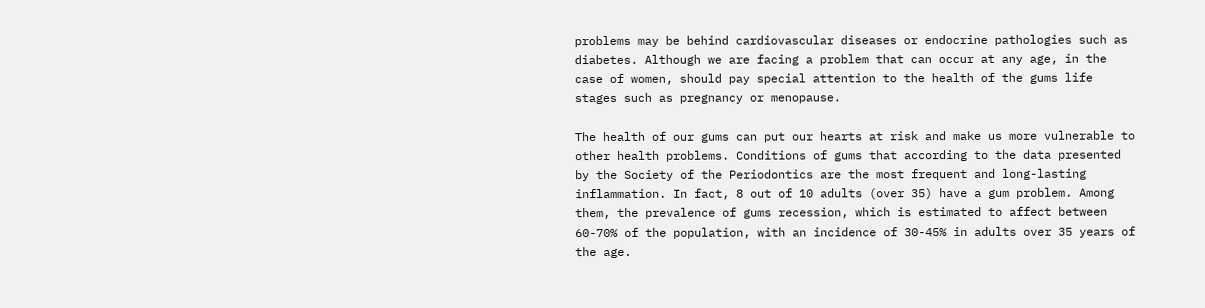problems may be behind cardiovascular diseases or endocrine pathologies such as diabetes. Although we are facing a problem that can occur at any age, in the case of women, should pay special attention to the health of the gums life stages such as pregnancy or menopause.

The health of our gums can put our hearts at risk and make us more vulnerable to other health problems. Conditions of gums that according to the data presented by the Society of the Periodontics are the most frequent and long-lasting inflammation. In fact, 8 out of 10 adults (over 35) have a gum problem. Among them, the prevalence of gums recession, which is estimated to affect between 60-70% of the population, with an incidence of 30-45% in adults over 35 years of the age.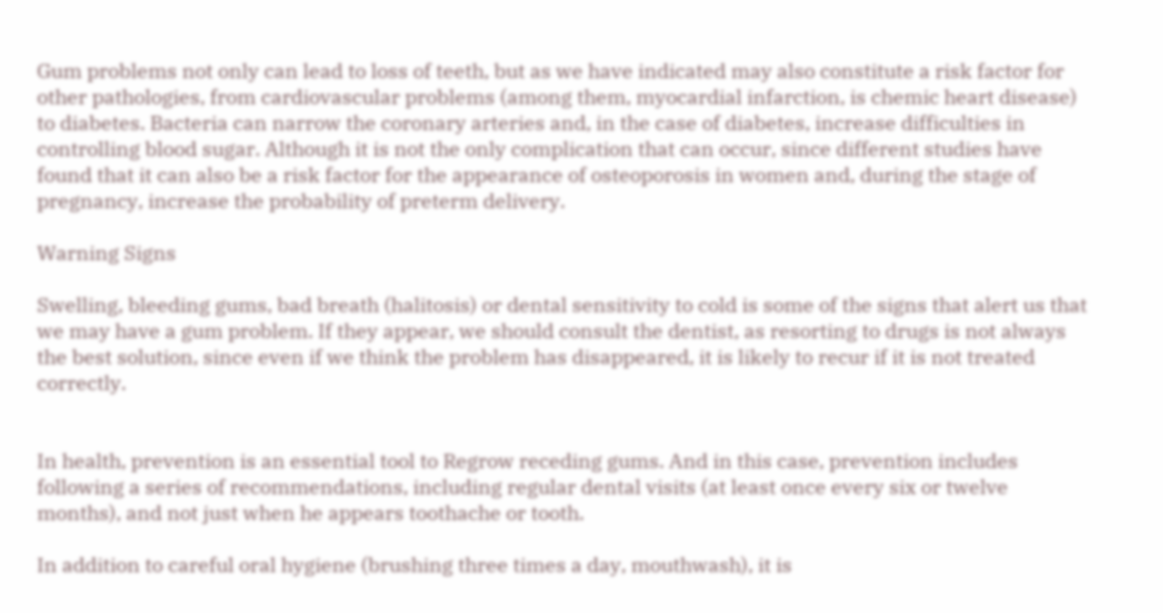Gum problems not only can lead to loss of teeth, but as we have indicated may also constitute a risk factor for other pathologies, from cardiovascular problems (among them, myocardial infarction, is chemic heart disease) to diabetes. Bacteria can narrow the coronary arteries and, in the case of diabetes, increase difficulties in controlling blood sugar. Although it is not the only complication that can occur, since different studies have found that it can also be a risk factor for the appearance of osteoporosis in women and, during the stage of pregnancy, increase the probability of preterm delivery.

Warning Signs

Swelling, bleeding gums, bad breath (halitosis) or dental sensitivity to cold is some of the signs that alert us that we may have a gum problem. If they appear, we should consult the dentist, as resorting to drugs is not always the best solution, since even if we think the problem has disappeared, it is likely to recur if it is not treated correctly.


In health, prevention is an essential tool to Regrow receding gums. And in this case, prevention includes following a series of recommendations, including regular dental visits (at least once every six or twelve months), and not just when he appears toothache or tooth.

In addition to careful oral hygiene (brushing three times a day, mouthwash), it is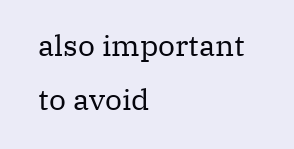also important to avoid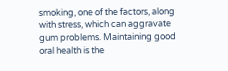smoking, one of the factors, along with stress, which can aggravate gum problems. Maintaining good oral health is the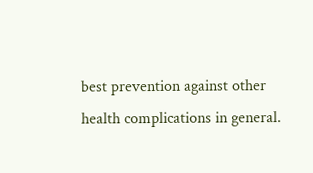best prevention against other health complications in general.